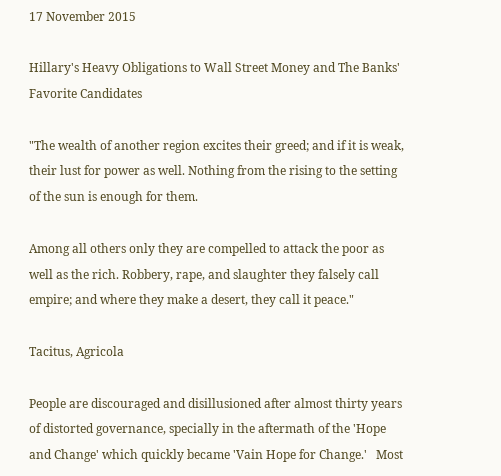17 November 2015

Hillary's Heavy Obligations to Wall Street Money and The Banks' Favorite Candidates

"The wealth of another region excites their greed; and if it is weak, their lust for power as well. Nothing from the rising to the setting of the sun is enough for them.

Among all others only they are compelled to attack the poor as well as the rich. Robbery, rape, and slaughter they falsely call empire; and where they make a desert, they call it peace."

Tacitus, Agricola

People are discouraged and disillusioned after almost thirty years of distorted governance, specially in the aftermath of the 'Hope and Change' which quickly became 'Vain Hope for Change.'   Most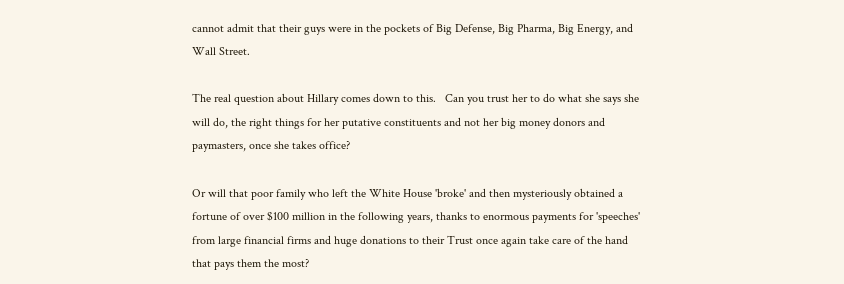cannot admit that their guys were in the pockets of Big Defense, Big Pharma, Big Energy, and Wall Street.

The real question about Hillary comes down to this.   Can you trust her to do what she says she will do, the right things for her putative constituents and not her big money donors and paymasters, once she takes office?

Or will that poor family who left the White House 'broke' and then mysteriously obtained a fortune of over $100 million in the following years, thanks to enormous payments for 'speeches' from large financial firms and huge donations to their Trust once again take care of the hand that pays them the most?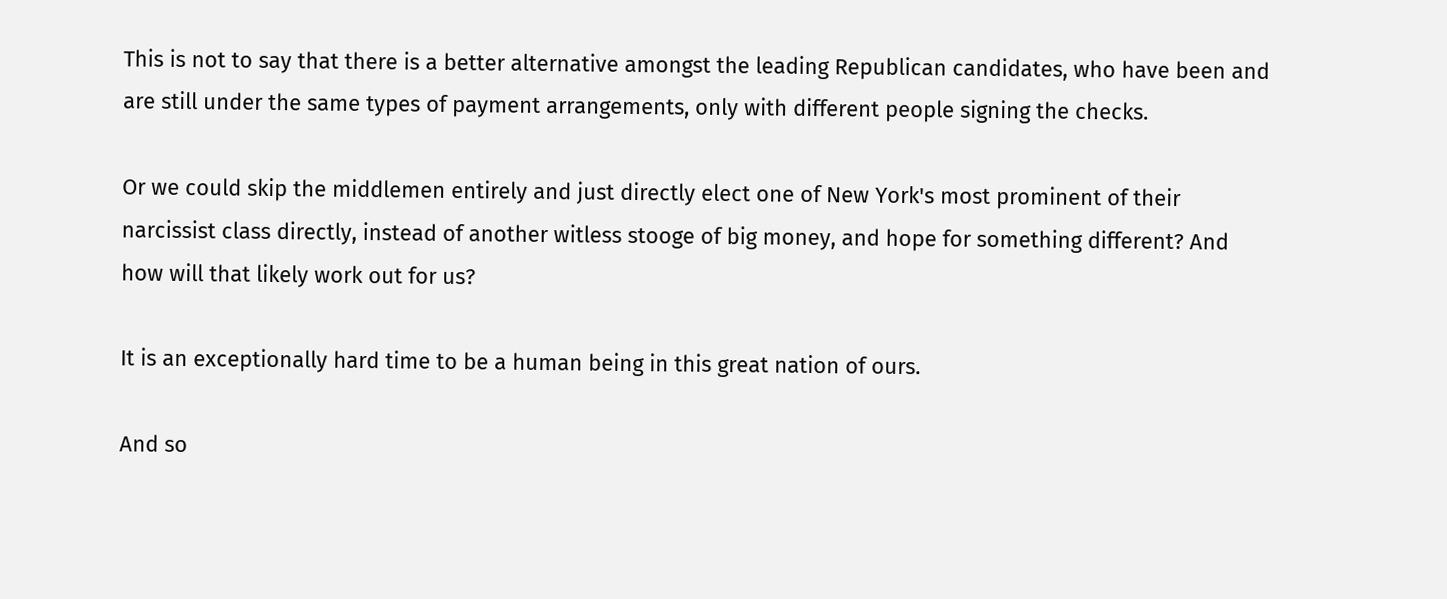This is not to say that there is a better alternative amongst the leading Republican candidates, who have been and are still under the same types of payment arrangements, only with different people signing the checks.

Or we could skip the middlemen entirely and just directly elect one of New York's most prominent of their narcissist class directly, instead of another witless stooge of big money, and hope for something different? And how will that likely work out for us?

It is an exceptionally hard time to be a human being in this great nation of ours.

And so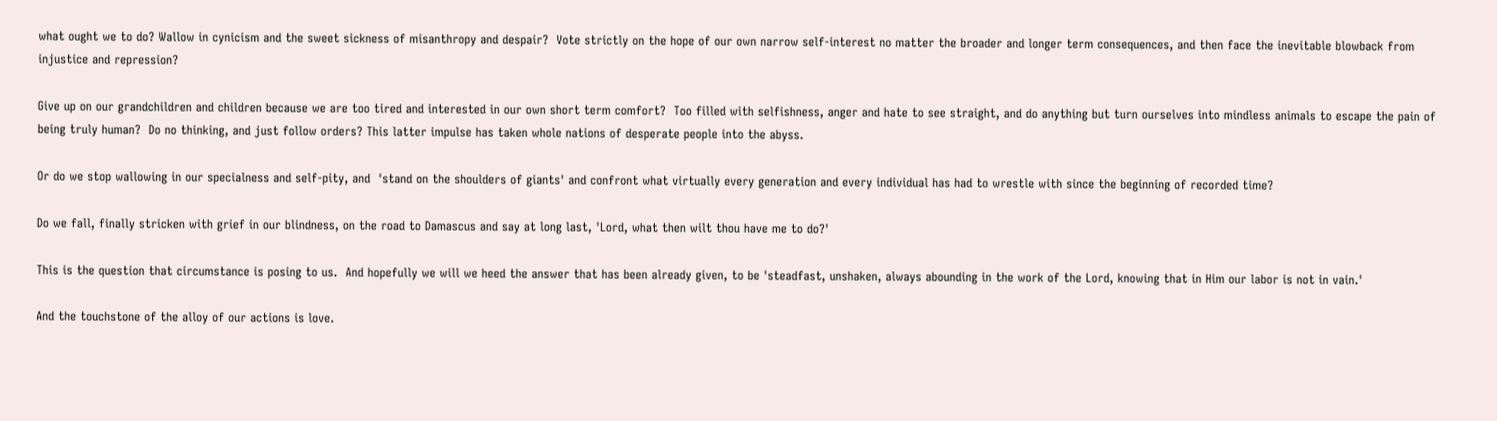what ought we to do? Wallow in cynicism and the sweet sickness of misanthropy and despair?  Vote strictly on the hope of our own narrow self-interest no matter the broader and longer term consequences, and then face the inevitable blowback from injustice and repression?

Give up on our grandchildren and children because we are too tired and interested in our own short term comfort?  Too filled with selfishness, anger and hate to see straight, and do anything but turn ourselves into mindless animals to escape the pain of being truly human?  Do no thinking, and just follow orders? This latter impulse has taken whole nations of desperate people into the abyss.

Or do we stop wallowing in our specialness and self-pity, and  'stand on the shoulders of giants' and confront what virtually every generation and every individual has had to wrestle with since the beginning of recorded time?

Do we fall, finally stricken with grief in our blindness, on the road to Damascus and say at long last, 'Lord, what then wilt thou have me to do?'

This is the question that circumstance is posing to us.  And hopefully we will we heed the answer that has been already given, to be 'steadfast, unshaken, always abounding in the work of the Lord, knowing that in Him our labor is not in vain.'

And the touchstone of the alloy of our actions is love.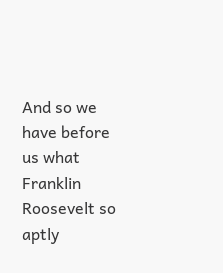And so we have before us what Franklin Roosevelt so aptly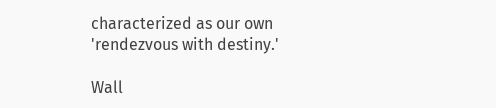characterized as our own 'rendezvous with destiny.'

Wall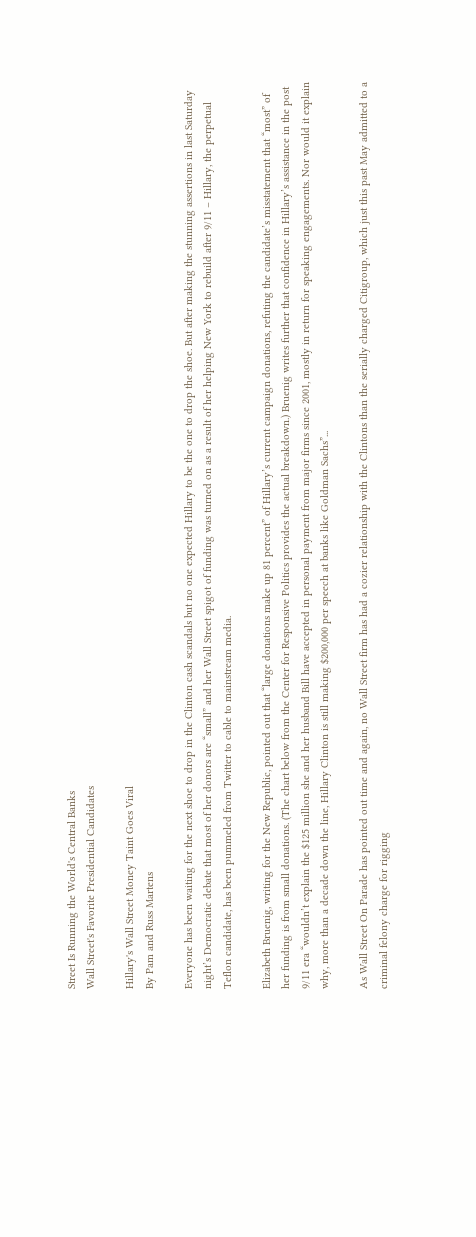Street Is Running the World's Central Banks
Wall Street's Favorite Presidential Candidates

Hillary's Wall Street Money Taint Goes Viral
By Pam and Russ Martens

Everyone has been waiting for the next shoe to drop in the Clinton cash scandals but no one expected Hillary to be the one to drop the shoe. But after making the stunning assertions in last Saturday night’s Democratic debate that most of her donors are “small” and her Wall Street spigot of funding was turned on as a result of her helping New York to rebuild after 9/11 – Hillary, the perpetual Teflon candidate, has been pummeled from Twitter to cable to mainstream media.

Elizabeth Bruenig, writing for the New Republic, pointed out that “large donations make up 81 percent” of Hillary’s current campaign donations, refuting the candidate’s misstatement that “most” of her funding is from small donations. (The chart below from the Center for Responsive Politics provides the actual breakdown.) Bruenig writes further that confidence in Hillary’s assistance in the post 9/11 era “wouldn’t explain the $125 million she and her husband Bill have accepted in personal payment from major firms since 2001, mostly in return for speaking engagements. Nor would it explain why, more than a decade down the line, Hillary Clinton is still making $200,000 per speech at banks like Goldman Sachs”...

As Wall Street On Parade has pointed out time and again, no Wall Street firm has had a cozier relationship with the Clintons than the serially charged Citigroup, which just this past May admitted to a criminal felony charge for rigging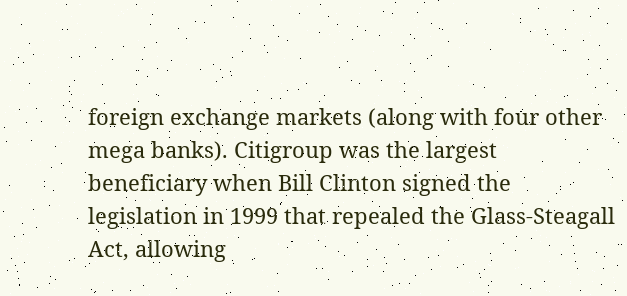foreign exchange markets (along with four other mega banks). Citigroup was the largest beneficiary when Bill Clinton signed the legislation in 1999 that repealed the Glass-Steagall Act, allowing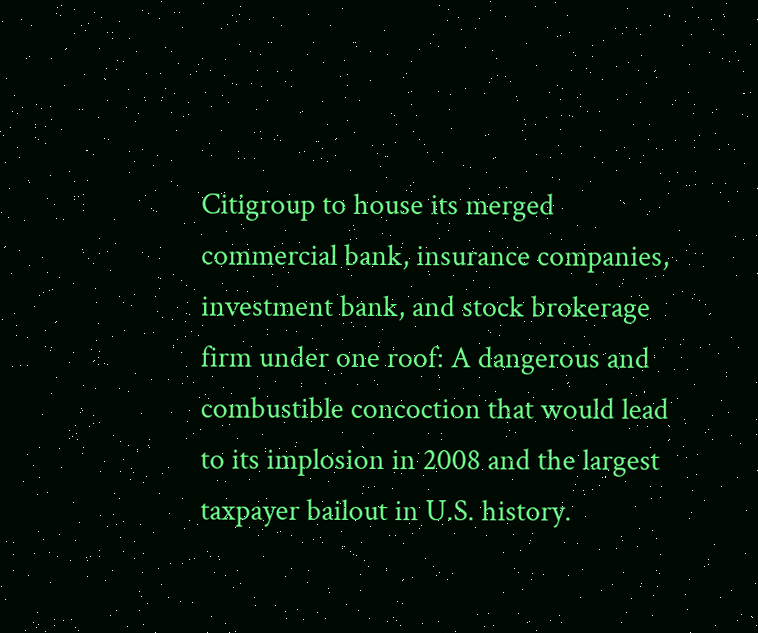Citigroup to house its merged commercial bank, insurance companies, investment bank, and stock brokerage firm under one roof: A dangerous and combustible concoction that would lead to its implosion in 2008 and the largest taxpayer bailout in U.S. history.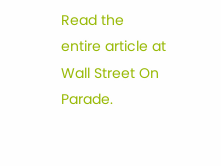Read the entire article at Wall Street On Parade.